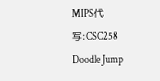MIPS代写:CSC258 Doodle Jump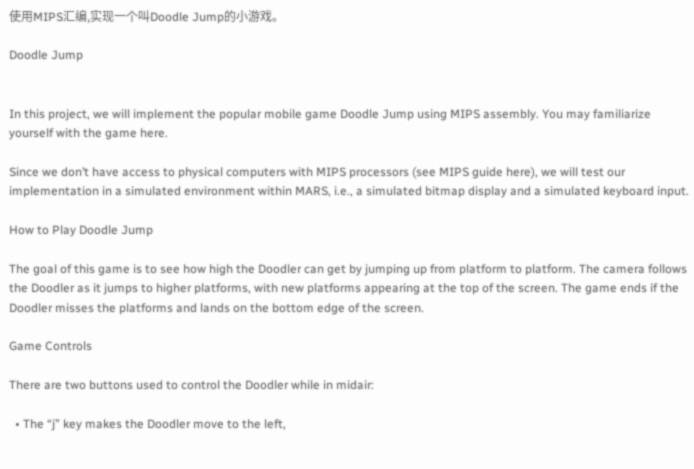使用MIPS汇编,实现一个叫Doodle Jump的小游戏。

Doodle Jump


In this project, we will implement the popular mobile game Doodle Jump using MIPS assembly. You may familiarize yourself with the game here.

Since we don’t have access to physical computers with MIPS processors (see MIPS guide here), we will test our implementation in a simulated environment within MARS, i.e., a simulated bitmap display and a simulated keyboard input.

How to Play Doodle Jump

The goal of this game is to see how high the Doodler can get by jumping up from platform to platform. The camera follows the Doodler as it jumps to higher platforms, with new platforms appearing at the top of the screen. The game ends if the Doodler misses the platforms and lands on the bottom edge of the screen.

Game Controls

There are two buttons used to control the Doodler while in midair:

  • The “j” key makes the Doodler move to the left,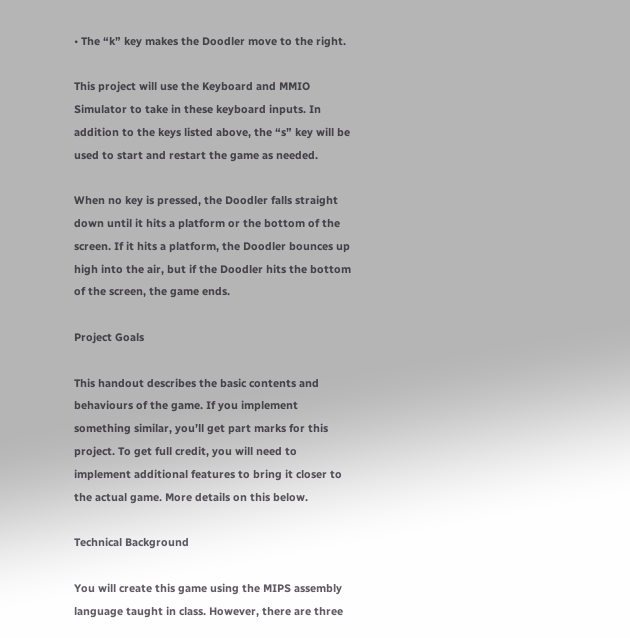• The “k” key makes the Doodler move to the right.

This project will use the Keyboard and MMIO Simulator to take in these keyboard inputs. In addition to the keys listed above, the “s” key will be used to start and restart the game as needed.

When no key is pressed, the Doodler falls straight down until it hits a platform or the bottom of the screen. If it hits a platform, the Doodler bounces up high into the air, but if the Doodler hits the bottom of the screen, the game ends.

Project Goals

This handout describes the basic contents and behaviours of the game. If you implement something similar, you’ll get part marks for this project. To get full credit, you will need to implement additional features to bring it closer to the actual game. More details on this below.

Technical Background

You will create this game using the MIPS assembly language taught in class. However, there are three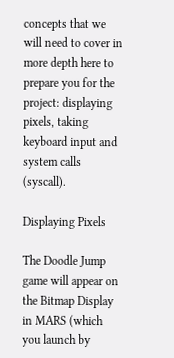concepts that we will need to cover in more depth here to prepare you for the project: displaying pixels, taking keyboard input and system calls (syscall).

Displaying Pixels

The Doodle Jump game will appear on the Bitmap Display in MARS (which you launch by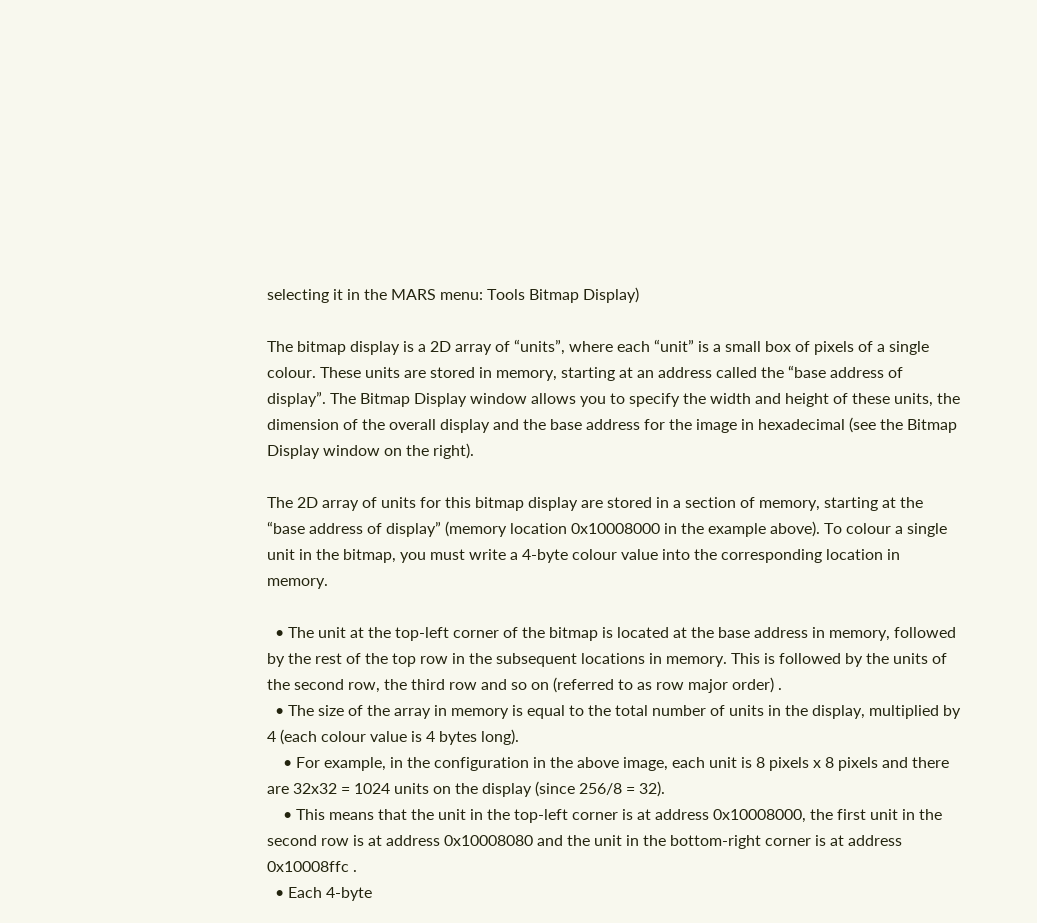selecting it in the MARS menu: Tools Bitmap Display)

The bitmap display is a 2D array of “units”, where each “unit” is a small box of pixels of a single colour. These units are stored in memory, starting at an address called the “base address of display”. The Bitmap Display window allows you to specify the width and height of these units, the dimension of the overall display and the base address for the image in hexadecimal (see the Bitmap Display window on the right).

The 2D array of units for this bitmap display are stored in a section of memory, starting at the “base address of display” (memory location 0x10008000 in the example above). To colour a single unit in the bitmap, you must write a 4-byte colour value into the corresponding location in memory.

  • The unit at the top-left corner of the bitmap is located at the base address in memory, followed by the rest of the top row in the subsequent locations in memory. This is followed by the units of the second row, the third row and so on (referred to as row major order) .
  • The size of the array in memory is equal to the total number of units in the display, multiplied by 4 (each colour value is 4 bytes long).
    • For example, in the configuration in the above image, each unit is 8 pixels x 8 pixels and there are 32x32 = 1024 units on the display (since 256/8 = 32).
    • This means that the unit in the top-left corner is at address 0x10008000, the first unit in the second row is at address 0x10008080 and the unit in the bottom-right corner is at address 0x10008ffc .
  • Each 4-byte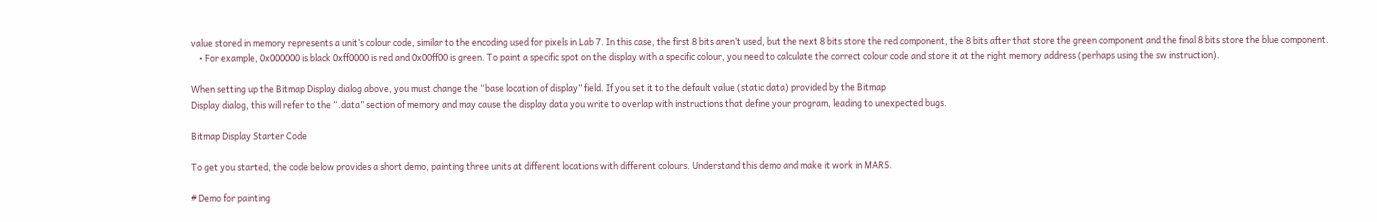value stored in memory represents a unit’s colour code, similar to the encoding used for pixels in Lab 7. In this case, the first 8 bits aren’t used, but the next 8 bits store the red component, the 8 bits after that store the green component and the final 8 bits store the blue component.
    • For example, 0x000000 is black 0xff0000 is red and 0x00ff00 is green. To paint a specific spot on the display with a specific colour, you need to calculate the correct colour code and store it at the right memory address (perhaps using the sw instruction).

When setting up the Bitmap Display dialog above, you must change the “base location of display” field. If you set it to the default value (static data) provided by the Bitmap
Display dialog, this will refer to the “.data” section of memory and may cause the display data you write to overlap with instructions that define your program, leading to unexpected bugs.

Bitmap Display Starter Code

To get you started, the code below provides a short demo, painting three units at different locations with different colours. Understand this demo and make it work in MARS.

# Demo for painting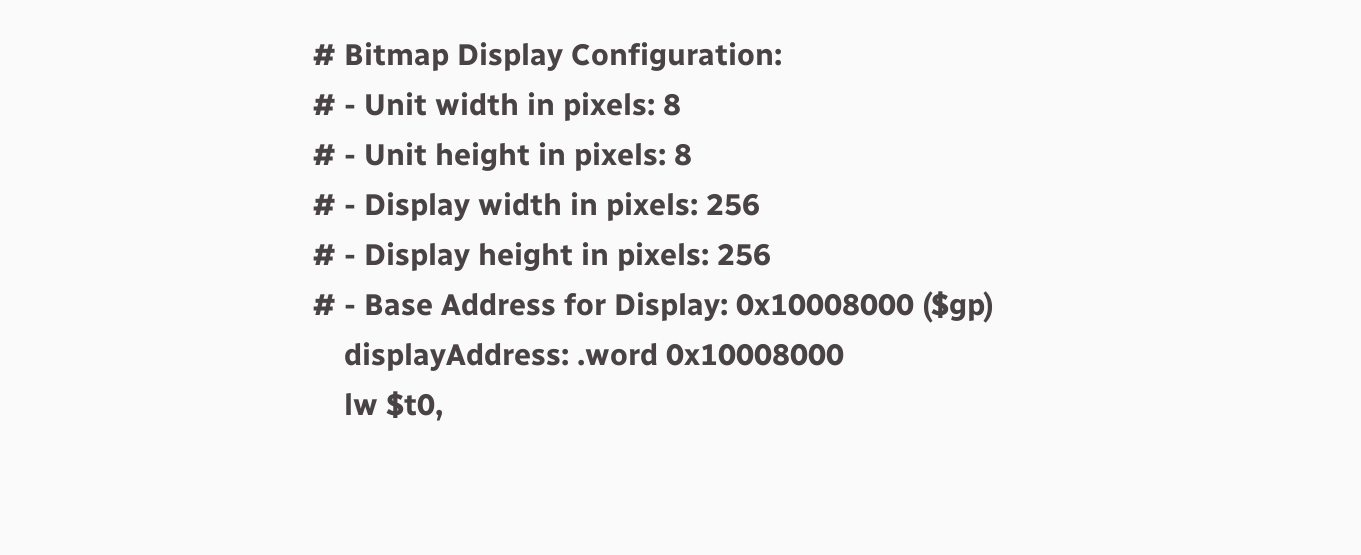# Bitmap Display Configuration:
# - Unit width in pixels: 8
# - Unit height in pixels: 8
# - Display width in pixels: 256
# - Display height in pixels: 256
# - Base Address for Display: 0x10008000 ($gp)
    displayAddress: .word 0x10008000
    lw $t0,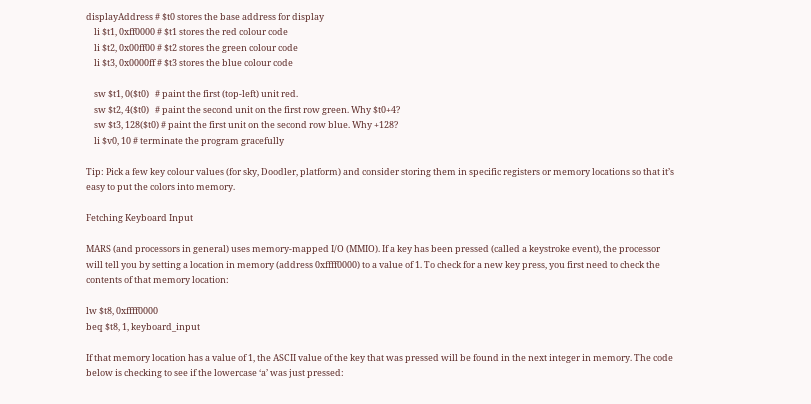displayAddress # $t0 stores the base address for display
    li $t1, 0xff0000 # $t1 stores the red colour code
    li $t2, 0x00ff00 # $t2 stores the green colour code
    li $t3, 0x0000ff # $t3 stores the blue colour code

    sw $t1, 0($t0)   # paint the first (top-left) unit red.
    sw $t2, 4($t0)   # paint the second unit on the first row green. Why $t0+4?
    sw $t3, 128($t0) # paint the first unit on the second row blue. Why +128?
    li $v0, 10 # terminate the program gracefully

Tip: Pick a few key colour values (for sky, Doodler, platform) and consider storing them in specific registers or memory locations so that it’s easy to put the colors into memory.

Fetching Keyboard Input

MARS (and processors in general) uses memory-mapped I/O (MMIO). If a key has been pressed (called a keystroke event), the processor will tell you by setting a location in memory (address 0xffff0000) to a value of 1. To check for a new key press, you first need to check the contents of that memory location:

lw $t8, 0xffff0000
beq $t8, 1, keyboard_input

If that memory location has a value of 1, the ASCII value of the key that was pressed will be found in the next integer in memory. The code below is checking to see if the lowercase ‘a’ was just pressed: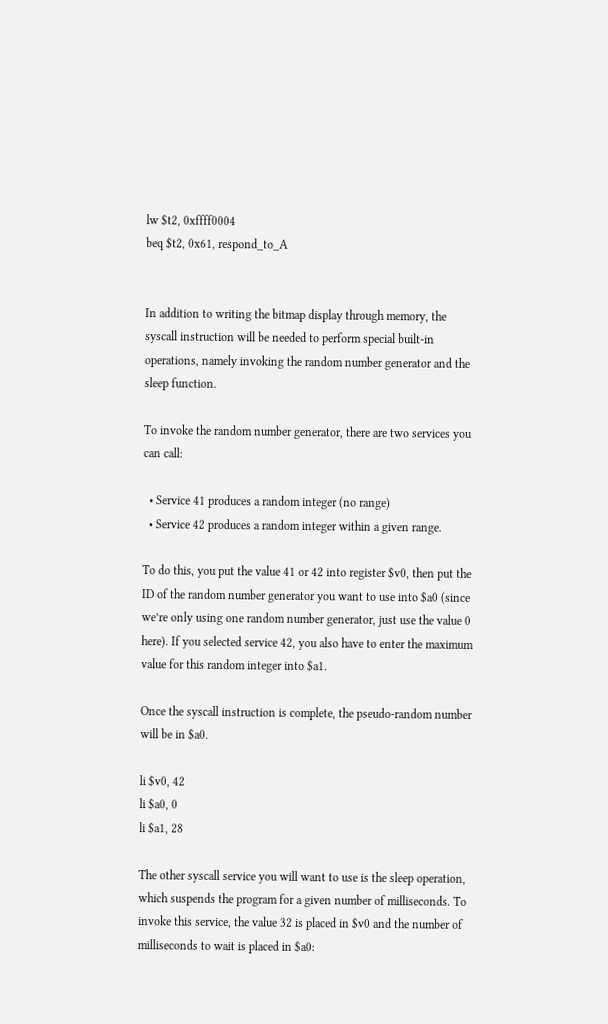lw $t2, 0xffff0004
beq $t2, 0x61, respond_to_A


In addition to writing the bitmap display through memory, the syscall instruction will be needed to perform special built-in operations, namely invoking the random number generator and the sleep function.

To invoke the random number generator, there are two services you can call:

  • Service 41 produces a random integer (no range)
  • Service 42 produces a random integer within a given range.

To do this, you put the value 41 or 42 into register $v0, then put the ID of the random number generator you want to use into $a0 (since we’re only using one random number generator, just use the value 0 here). If you selected service 42, you also have to enter the maximum value for this random integer into $a1.

Once the syscall instruction is complete, the pseudo-random number will be in $a0.

li $v0, 42
li $a0, 0
li $a1, 28

The other syscall service you will want to use is the sleep operation, which suspends the program for a given number of milliseconds. To invoke this service, the value 32 is placed in $v0 and the number of milliseconds to wait is placed in $a0: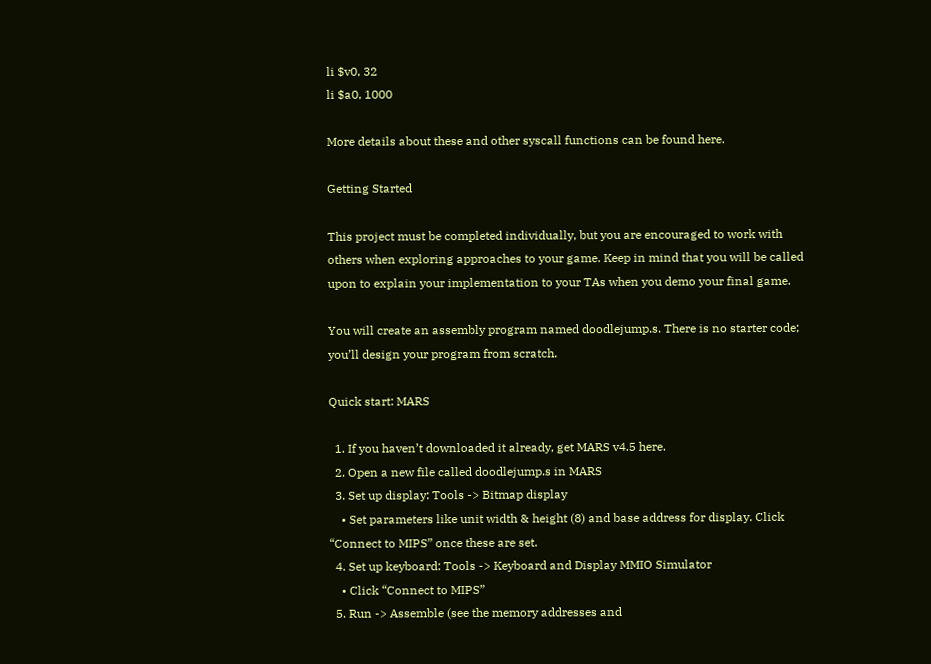li $v0, 32
li $a0, 1000

More details about these and other syscall functions can be found here.

Getting Started

This project must be completed individually, but you are encouraged to work with others when exploring approaches to your game. Keep in mind that you will be called upon to explain your implementation to your TAs when you demo your final game.

You will create an assembly program named doodlejump.s. There is no starter code; you’ll design your program from scratch.

Quick start: MARS

  1. If you haven’t downloaded it already, get MARS v4.5 here.
  2. Open a new file called doodlejump.s in MARS
  3. Set up display: Tools -> Bitmap display
    • Set parameters like unit width & height (8) and base address for display. Click “Connect to MIPS” once these are set.
  4. Set up keyboard: Tools -> Keyboard and Display MMIO Simulator
    • Click “Connect to MIPS”
  5. Run -> Assemble (see the memory addresses and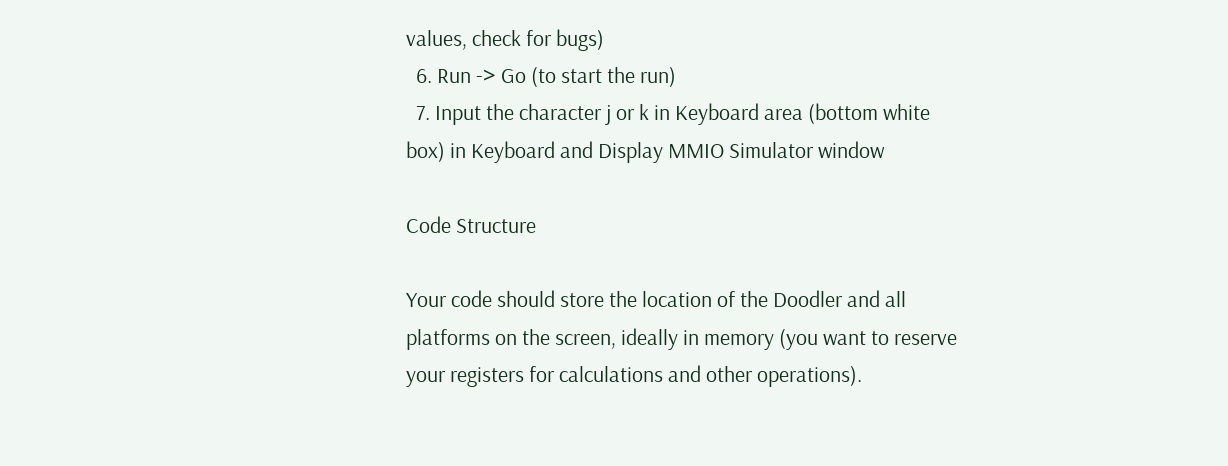values, check for bugs)
  6. Run -> Go (to start the run)
  7. Input the character j or k in Keyboard area (bottom white box) in Keyboard and Display MMIO Simulator window

Code Structure

Your code should store the location of the Doodler and all platforms on the screen, ideally in memory (you want to reserve your registers for calculations and other operations).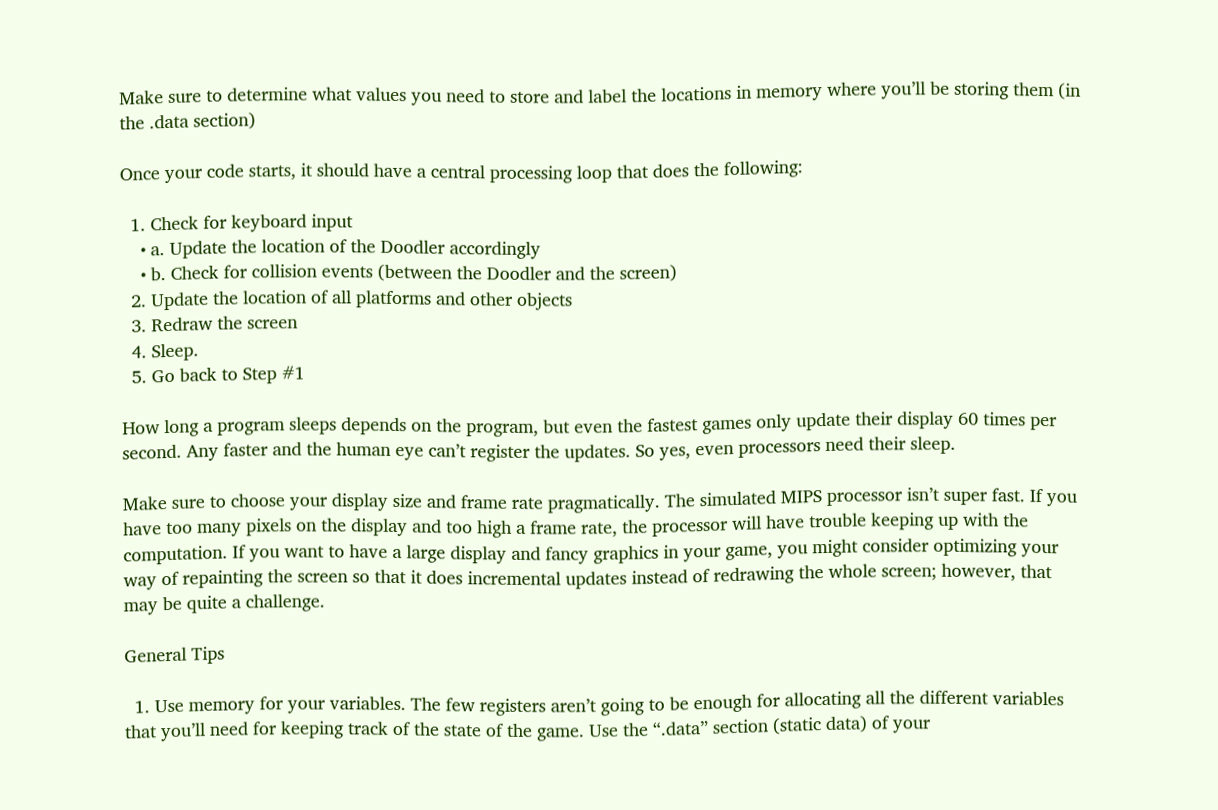Make sure to determine what values you need to store and label the locations in memory where you’ll be storing them (in the .data section)

Once your code starts, it should have a central processing loop that does the following:

  1. Check for keyboard input
    • a. Update the location of the Doodler accordingly
    • b. Check for collision events (between the Doodler and the screen)
  2. Update the location of all platforms and other objects
  3. Redraw the screen
  4. Sleep.
  5. Go back to Step #1

How long a program sleeps depends on the program, but even the fastest games only update their display 60 times per second. Any faster and the human eye can’t register the updates. So yes, even processors need their sleep.

Make sure to choose your display size and frame rate pragmatically. The simulated MIPS processor isn’t super fast. If you have too many pixels on the display and too high a frame rate, the processor will have trouble keeping up with the computation. If you want to have a large display and fancy graphics in your game, you might consider optimizing your way of repainting the screen so that it does incremental updates instead of redrawing the whole screen; however, that may be quite a challenge.

General Tips

  1. Use memory for your variables. The few registers aren’t going to be enough for allocating all the different variables that you’ll need for keeping track of the state of the game. Use the “.data” section (static data) of your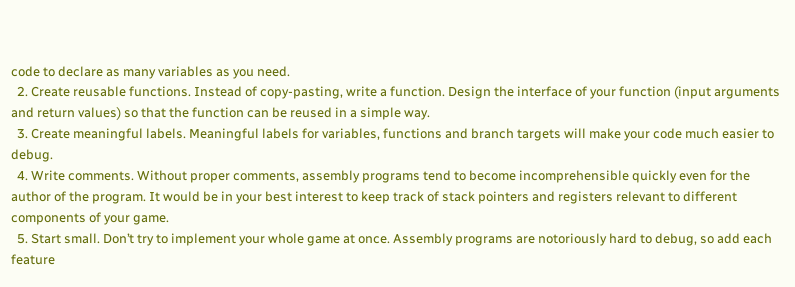code to declare as many variables as you need.
  2. Create reusable functions. Instead of copy-pasting, write a function. Design the interface of your function (input arguments and return values) so that the function can be reused in a simple way.
  3. Create meaningful labels. Meaningful labels for variables, functions and branch targets will make your code much easier to debug.
  4. Write comments. Without proper comments, assembly programs tend to become incomprehensible quickly even for the author of the program. It would be in your best interest to keep track of stack pointers and registers relevant to different components of your game.
  5. Start small. Don’t try to implement your whole game at once. Assembly programs are notoriously hard to debug, so add each feature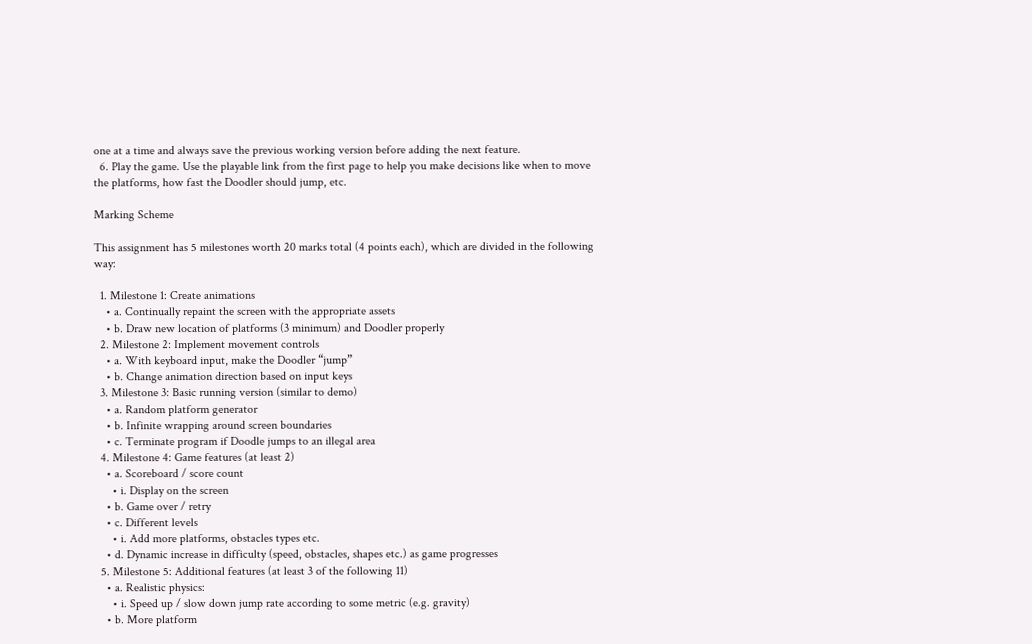one at a time and always save the previous working version before adding the next feature.
  6. Play the game. Use the playable link from the first page to help you make decisions like when to move the platforms, how fast the Doodler should jump, etc.

Marking Scheme

This assignment has 5 milestones worth 20 marks total (4 points each), which are divided in the following way:

  1. Milestone 1: Create animations
    • a. Continually repaint the screen with the appropriate assets
    • b. Draw new location of platforms (3 minimum) and Doodler properly
  2. Milestone 2: Implement movement controls
    • a. With keyboard input, make the Doodler “jump”
    • b. Change animation direction based on input keys
  3. Milestone 3: Basic running version (similar to demo)
    • a. Random platform generator
    • b. Infinite wrapping around screen boundaries
    • c. Terminate program if Doodle jumps to an illegal area
  4. Milestone 4: Game features (at least 2)
    • a. Scoreboard / score count
      • i. Display on the screen
    • b. Game over / retry
    • c. Different levels
      • i. Add more platforms, obstacles types etc.
    • d. Dynamic increase in difficulty (speed, obstacles, shapes etc.) as game progresses
  5. Milestone 5: Additional features (at least 3 of the following 11)
    • a. Realistic physics:
      • i. Speed up / slow down jump rate according to some metric (e.g. gravity)
    • b. More platform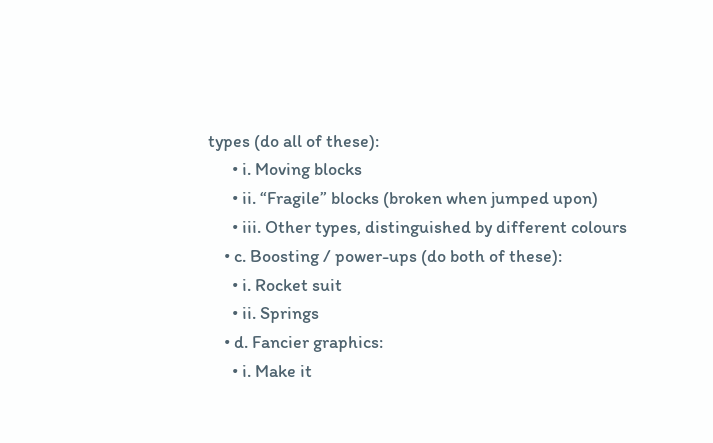types (do all of these):
      • i. Moving blocks
      • ii. “Fragile” blocks (broken when jumped upon)
      • iii. Other types, distinguished by different colours
    • c. Boosting / power-ups (do both of these):
      • i. Rocket suit
      • ii. Springs
    • d. Fancier graphics:
      • i. Make it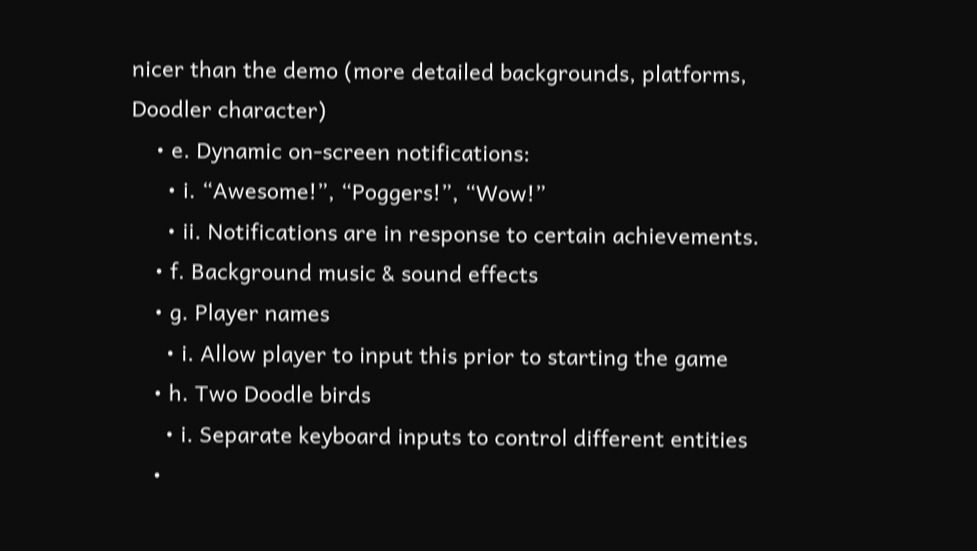nicer than the demo (more detailed backgrounds, platforms, Doodler character)
    • e. Dynamic on-screen notifications:
      • i. “Awesome!”, “Poggers!”, “Wow!”
      • ii. Notifications are in response to certain achievements.
    • f. Background music & sound effects
    • g. Player names
      • i. Allow player to input this prior to starting the game
    • h. Two Doodle birds
      • i. Separate keyboard inputs to control different entities
    •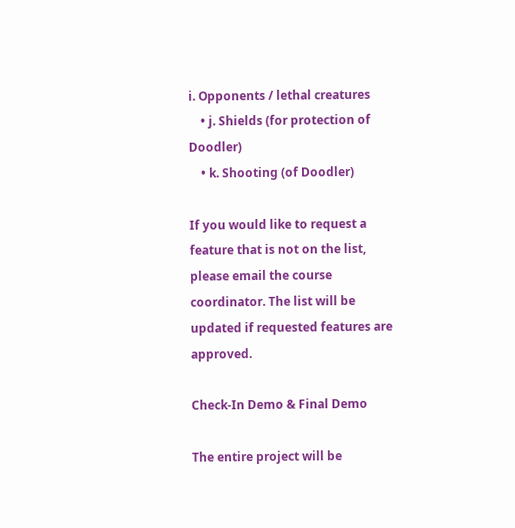i. Opponents / lethal creatures
    • j. Shields (for protection of Doodler)
    • k. Shooting (of Doodler)

If you would like to request a feature that is not on the list, please email the course coordinator. The list will be updated if requested features are approved.

Check-In Demo & Final Demo

The entire project will be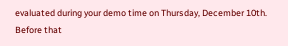evaluated during your demo time on Thursday, December 10th. Before that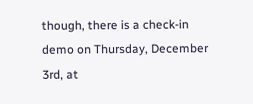though, there is a check-in demo on Thursday, December 3rd, at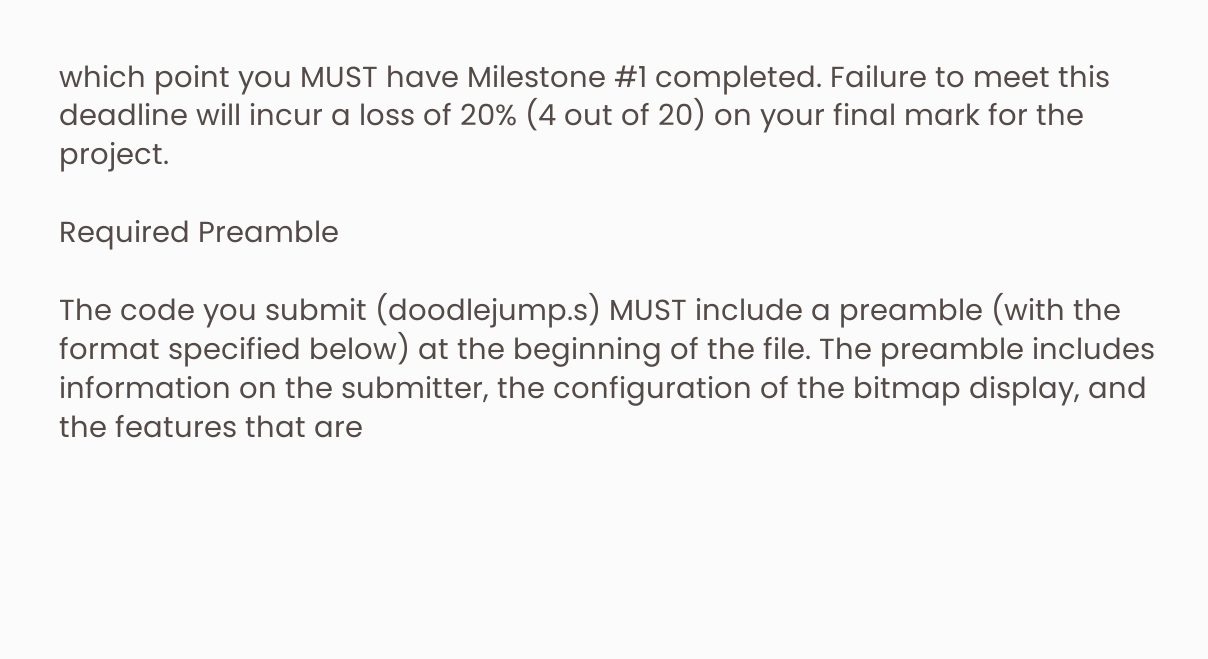which point you MUST have Milestone #1 completed. Failure to meet this deadline will incur a loss of 20% (4 out of 20) on your final mark for the project.

Required Preamble

The code you submit (doodlejump.s) MUST include a preamble (with the format specified below) at the beginning of the file. The preamble includes information on the submitter, the configuration of the bitmap display, and the features that are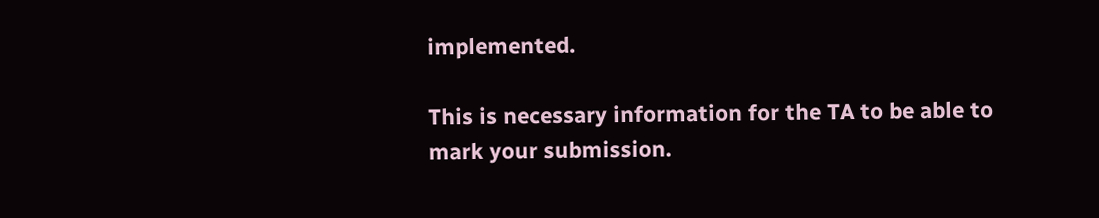implemented.

This is necessary information for the TA to be able to mark your submission.